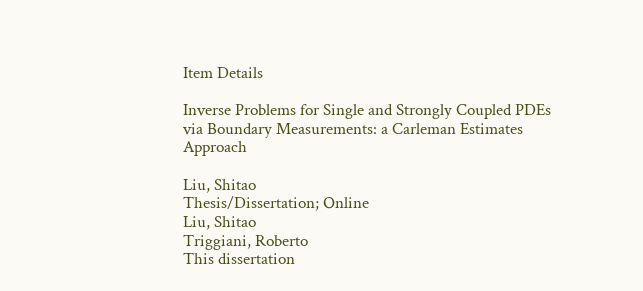Item Details

Inverse Problems for Single and Strongly Coupled PDEs via Boundary Measurements: a Carleman Estimates Approach

Liu, Shitao
Thesis/Dissertation; Online
Liu, Shitao
Triggiani, Roberto
This dissertation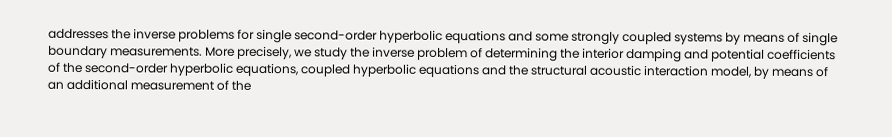addresses the inverse problems for single second-order hyperbolic equations and some strongly coupled systems by means of single boundary measurements. More precisely, we study the inverse problem of determining the interior damping and potential coefficients of the second-order hyperbolic equations, coupled hyperbolic equations and the structural acoustic interaction model, by means of an additional measurement of the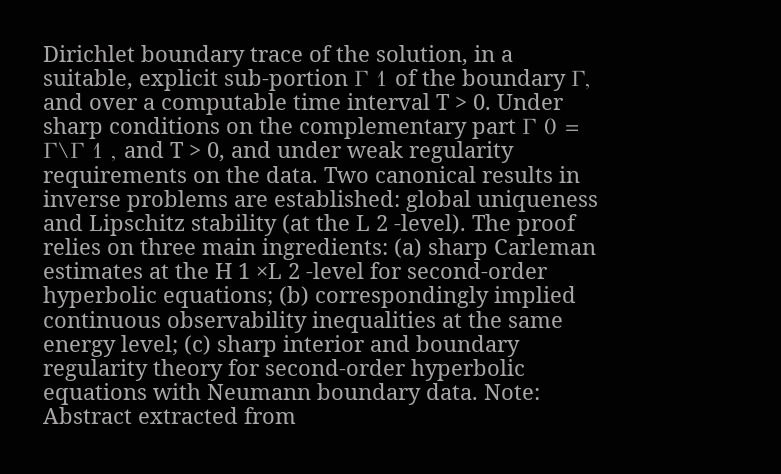Dirichlet boundary trace of the solution, in a suitable, explicit sub-portion Γ 1 of the boundary Γ, and over a computable time interval T > 0. Under sharp conditions on the complementary part Γ 0 = Γ\Γ 1 , and T > 0, and under weak regularity requirements on the data. Two canonical results in inverse problems are established: global uniqueness and Lipschitz stability (at the L 2 -level). The proof relies on three main ingredients: (a) sharp Carleman estimates at the H 1 ×L 2 -level for second-order hyperbolic equations; (b) correspondingly implied continuous observability inequalities at the same energy level; (c) sharp interior and boundary regularity theory for second-order hyperbolic equations with Neumann boundary data. Note: Abstract extracted from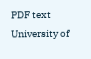PDF text
University of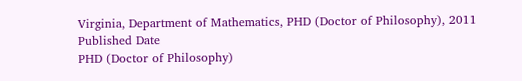Virginia, Department of Mathematics, PHD (Doctor of Philosophy), 2011
Published Date
PHD (Doctor of Philosophy)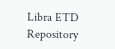Libra ETD Repository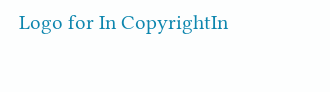Logo for In CopyrightIn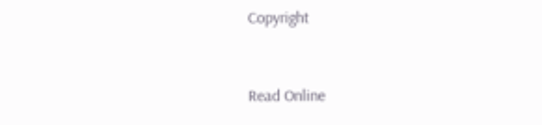Copyright


Read Online